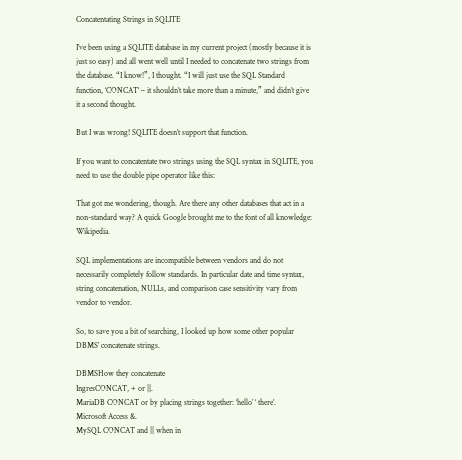Concatentating Strings in SQLITE

I’ve been using a SQLITE database in my current project (mostly because it is just so easy) and all went well until I needed to concatenate two strings from the database. “I know!”, I thought. “I will just use the SQL Standard function, ‘CONCAT‘ – it shouldn’t take more than a minute,” and didn’t give it a second thought.

But I was wrong! SQLITE doesn’t support that function.

If you want to concatentate two strings using the SQL syntax in SQLITE, you need to use the double pipe operator like this:

That got me wondering, though. Are there any other databases that act in a non-standard way? A quick Google brought me to the font of all knowledge: Wikipedia.

SQL implementations are incompatible between vendors and do not necessarily completely follow standards. In particular date and time syntax, string concatenation, NULLs, and comparison case sensitivity vary from vendor to vendor.

So, to save you a bit of searching, I looked up how some other popular DBMS’ concatenate strings.

DBMSHow they concatenate
IngresCONCAT, + or ||.
MariaDB CONCAT or by placing strings together: ‘hello’ ‘ there’.
Microsoft Access &.
MySQL CONCAT and || when in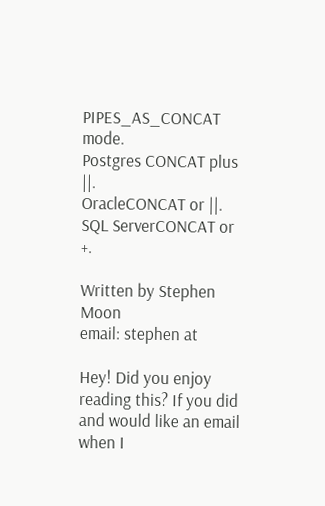PIPES_AS_CONCAT mode.
Postgres CONCAT plus ||.
OracleCONCAT or ||.
SQL ServerCONCAT or +.

Written by Stephen Moon
email: stephen at

Hey! Did you enjoy reading this? If you did and would like an email when I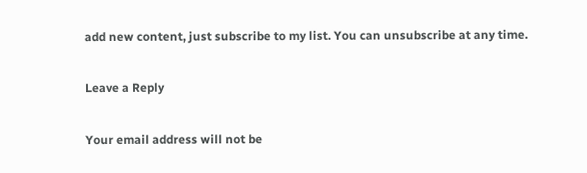add new content, just subscribe to my list. You can unsubscribe at any time.

Leave a Reply

Your email address will not be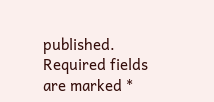published. Required fields are marked *